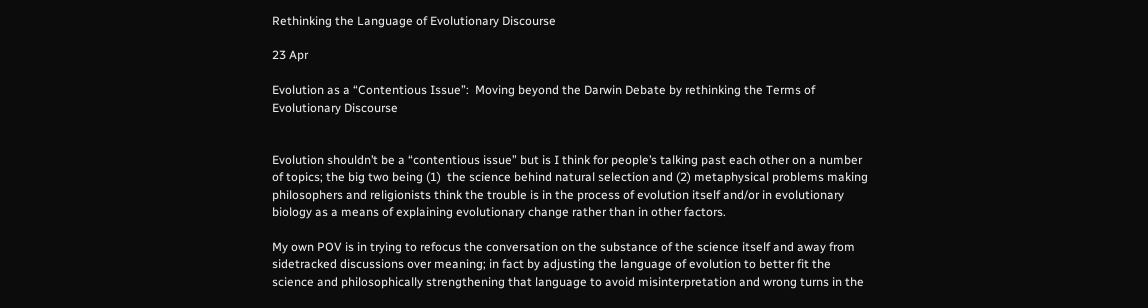Rethinking the Language of Evolutionary Discourse

23 Apr

Evolution as a “Contentious Issue”:  Moving beyond the Darwin Debate by rethinking the Terms of Evolutionary Discourse


Evolution shouldn’t be a “contentious issue” but is I think for people’s talking past each other on a number of topics; the big two being (1)  the science behind natural selection and (2) metaphysical problems making philosophers and religionists think the trouble is in the process of evolution itself and/or in evolutionary biology as a means of explaining evolutionary change rather than in other factors.

My own POV is in trying to refocus the conversation on the substance of the science itself and away from sidetracked discussions over meaning; in fact by adjusting the language of evolution to better fit the science and philosophically strengthening that language to avoid misinterpretation and wrong turns in the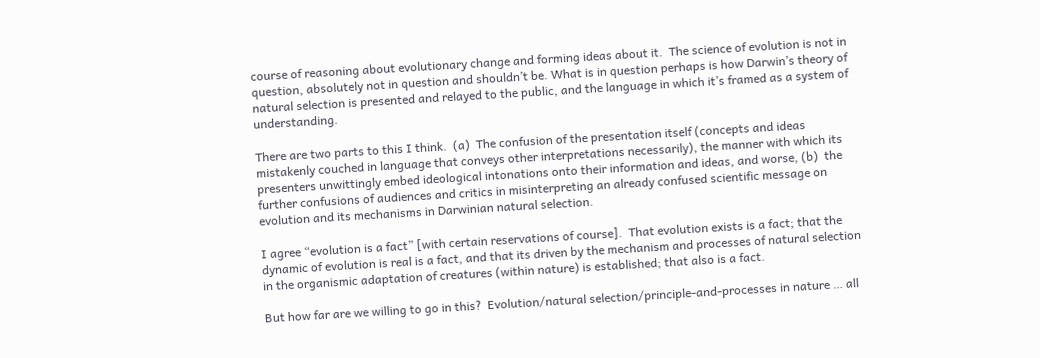course of reasoning about evolutionary change and forming ideas about it.  The science of evolution is not in question, absolutely not in question and shouldn’t be. What is in question perhaps is how Darwin’s theory of natural selection is presented and relayed to the public, and the language in which it’s framed as a system of understanding.

There are two parts to this I think.  (a)  The confusion of the presentation itself (concepts and ideas mistakenly couched in language that conveys other interpretations necessarily), the manner with which its presenters unwittingly embed ideological intonations onto their information and ideas, and worse, (b)  the further confusions of audiences and critics in misinterpreting an already confused scientific message on evolution and its mechanisms in Darwinian natural selection.

I agree “evolution is a fact” [with certain reservations of course].  That evolution exists is a fact; that the dynamic of evolution is real is a fact, and that its driven by the mechanism and processes of natural selection in the organismic adaptation of creatures (within nature) is established; that also is a fact.

But how far are we willing to go in this?  Evolution/natural selection/principle-and-processes in nature … all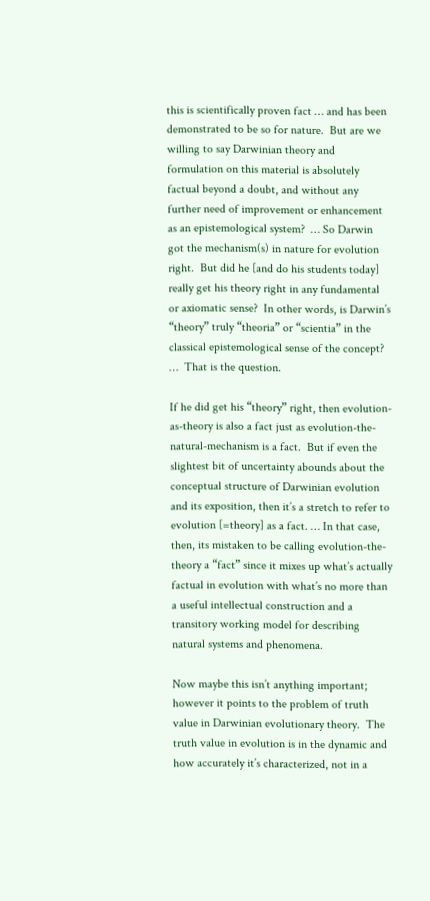this is scientifically proven fact … and has been demonstrated to be so for nature.  But are we willing to say Darwinian theory and formulation on this material is absolutely factual beyond a doubt, and without any further need of improvement or enhancement as an epistemological system?  … So Darwin got the mechanism(s) in nature for evolution right.  But did he [and do his students today] really get his theory right in any fundamental or axiomatic sense?  In other words, is Darwin’s “theory” truly “theoria” or “scientia” in the classical epistemological sense of the concept? …  That is the question.

If he did get his “theory” right, then evolution-as-theory is also a fact just as evolution-the-natural-mechanism is a fact.  But if even the slightest bit of uncertainty abounds about the conceptual structure of Darwinian evolution and its exposition, then it’s a stretch to refer to evolution [=theory] as a fact. … In that case, then, its mistaken to be calling evolution-the-theory a “fact” since it mixes up what’s actually factual in evolution with what’s no more than a useful intellectual construction and a transitory working model for describing natural systems and phenomena.

Now maybe this isn’t anything important; however it points to the problem of truth value in Darwinian evolutionary theory.  The truth value in evolution is in the dynamic and how accurately it’s characterized, not in a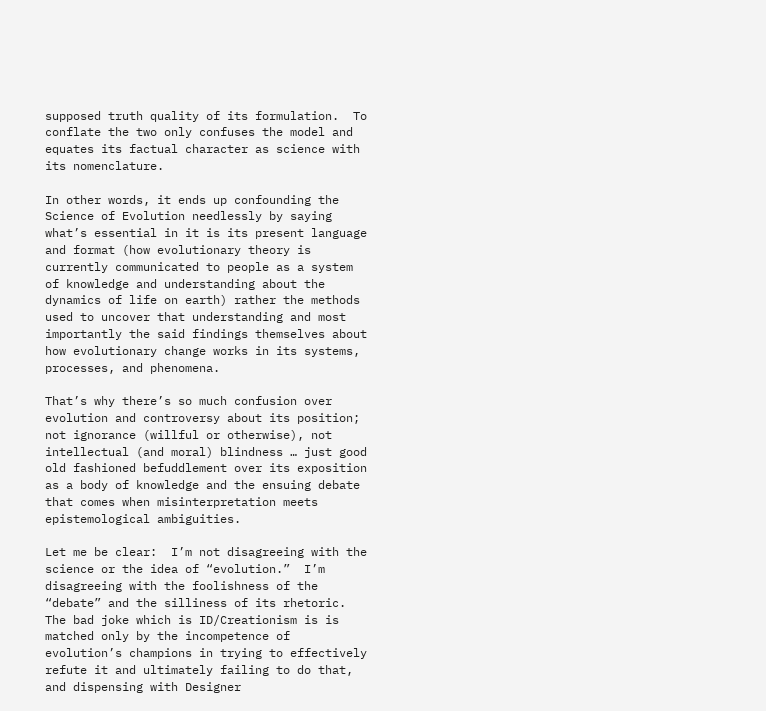supposed truth quality of its formulation.  To conflate the two only confuses the model and equates its factual character as science with its nomenclature.

In other words, it ends up confounding the Science of Evolution needlessly by saying what’s essential in it is its present language and format (how evolutionary theory is currently communicated to people as a system of knowledge and understanding about the dynamics of life on earth) rather the methods used to uncover that understanding and most importantly the said findings themselves about how evolutionary change works in its systems, processes, and phenomena.

That’s why there’s so much confusion over evolution and controversy about its position; not ignorance (willful or otherwise), not intellectual (and moral) blindness … just good old fashioned befuddlement over its exposition as a body of knowledge and the ensuing debate that comes when misinterpretation meets epistemological ambiguities.

Let me be clear:  I’m not disagreeing with the science or the idea of “evolution.”  I’m disagreeing with the foolishness of the “debate” and the silliness of its rhetoric.  The bad joke which is ID/Creationism is is matched only by the incompetence of evolution’s champions in trying to effectively refute it and ultimately failing to do that, and dispensing with Designer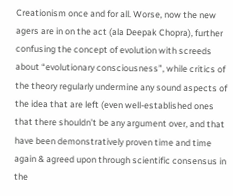Creationism once and for all. Worse, now the new agers are in on the act (ala Deepak Chopra), further confusing the concept of evolution with screeds about “evolutionary consciousness”, while critics of the theory regularly undermine any sound aspects of the idea that are left (even well-established ones that there shouldn’t be any argument over, and that have been demonstratively proven time and time again & agreed upon through scientific consensus in the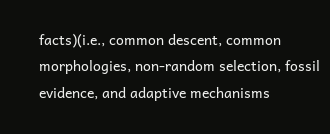facts)(i.e., common descent, common morphologies, non-random selection, fossil evidence, and adaptive mechanisms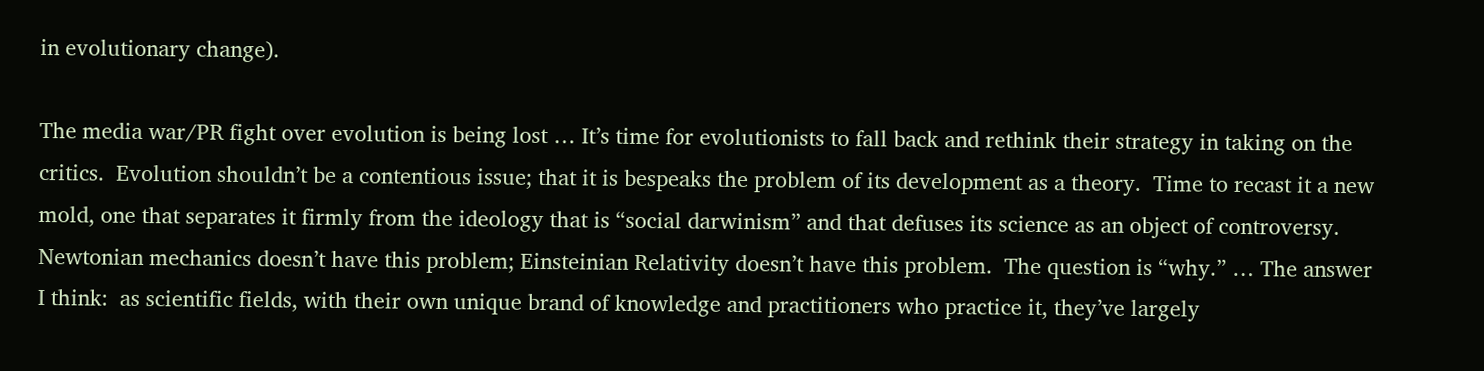in evolutionary change).

The media war/PR fight over evolution is being lost … It’s time for evolutionists to fall back and rethink their strategy in taking on the critics.  Evolution shouldn’t be a contentious issue; that it is bespeaks the problem of its development as a theory.  Time to recast it a new mold, one that separates it firmly from the ideology that is “social darwinism” and that defuses its science as an object of controversy. Newtonian mechanics doesn’t have this problem; Einsteinian Relativity doesn’t have this problem.  The question is “why.” … The answer I think:  as scientific fields, with their own unique brand of knowledge and practitioners who practice it, they’ve largely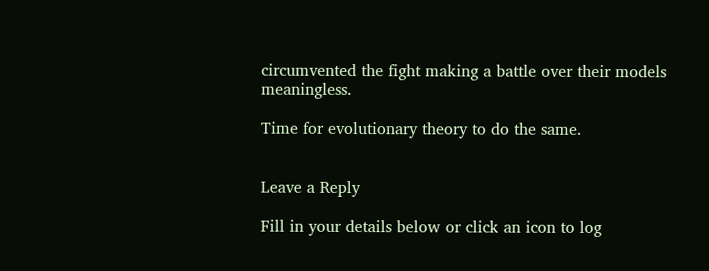circumvented the fight making a battle over their models meaningless.

Time for evolutionary theory to do the same.


Leave a Reply

Fill in your details below or click an icon to log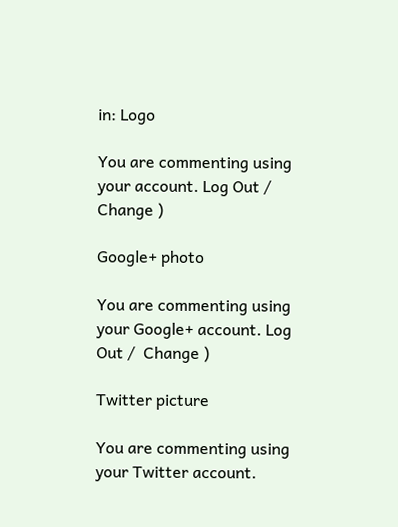in: Logo

You are commenting using your account. Log Out /  Change )

Google+ photo

You are commenting using your Google+ account. Log Out /  Change )

Twitter picture

You are commenting using your Twitter account.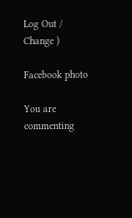Log Out /  Change )

Facebook photo

You are commenting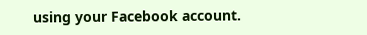using your Facebook account.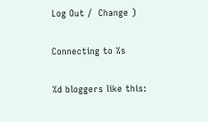Log Out /  Change )

Connecting to %s

%d bloggers like this: